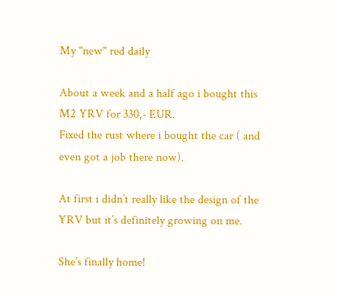My ''new'' red daily

About a week and a half ago i bought this M2 YRV for 330,- EUR.
Fixed the rust where i bought the car ( and even got a job there now).

At first i didn’t really like the design of the YRV but it’s definitely growing on me.

She’s finally home!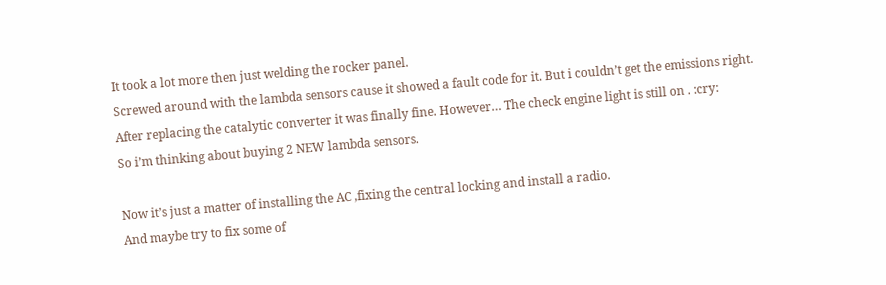It took a lot more then just welding the rocker panel.
Screwed around with the lambda sensors cause it showed a fault code for it. But i couldn’t get the emissions right.
After replacing the catalytic converter it was finally fine. However… The check engine light is still on . :cry:
So i’m thinking about buying 2 NEW lambda sensors.

Now it’s just a matter of installing the AC ,fixing the central locking and install a radio.
And maybe try to fix some of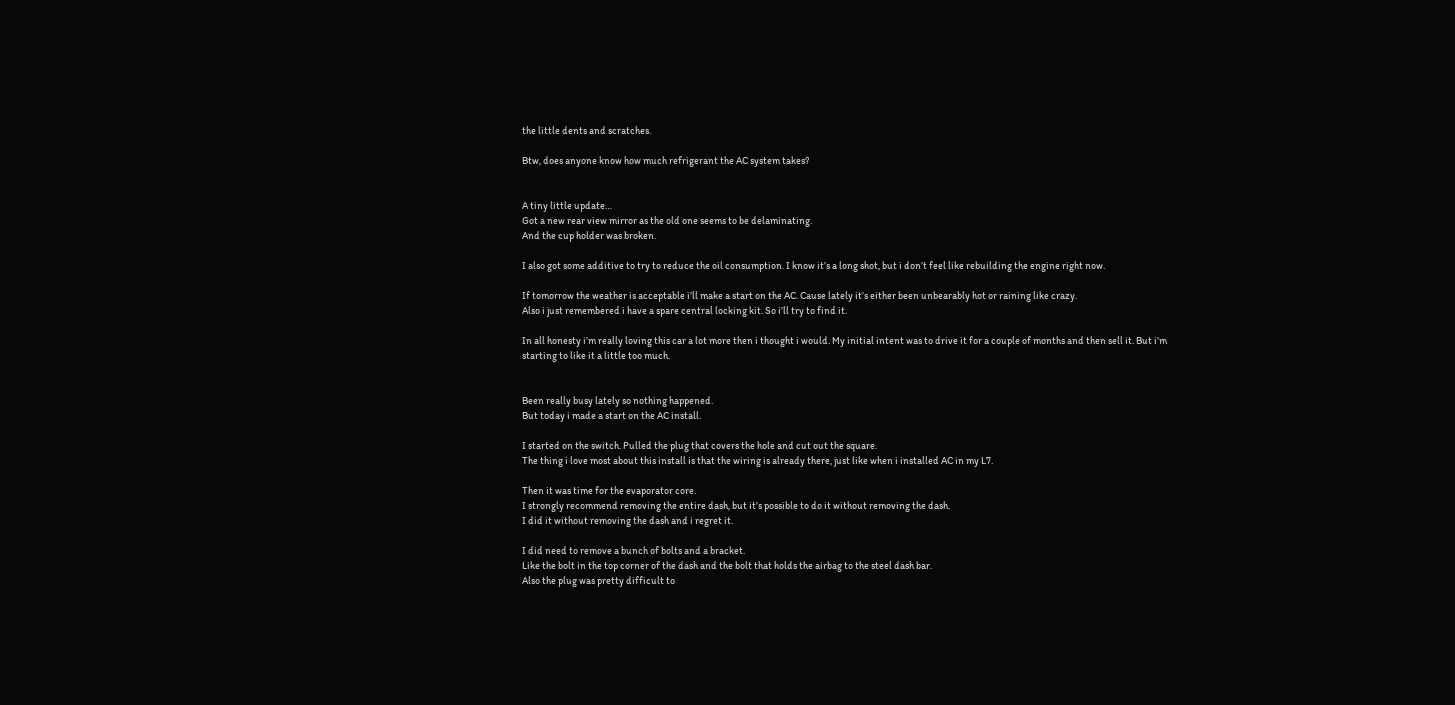the little dents and scratches.

Btw, does anyone know how much refrigerant the AC system takes?


A tiny little update…
Got a new rear view mirror as the old one seems to be delaminating.
And the cup holder was broken.

I also got some additive to try to reduce the oil consumption. I know it’s a long shot, but i don’t feel like rebuilding the engine right now.

If tomorrow the weather is acceptable i’ll make a start on the AC. Cause lately it’s either been unbearably hot or raining like crazy.
Also i just remembered i have a spare central locking kit. So i’ll try to find it.

In all honesty i’m really loving this car a lot more then i thought i would. My initial intent was to drive it for a couple of months and then sell it. But i’m starting to like it a little too much.


Been really busy lately so nothing happened.
But today i made a start on the AC install.

I started on the switch. Pulled the plug that covers the hole and cut out the square.
The thing i love most about this install is that the wiring is already there, just like when i installed AC in my L7.

Then it was time for the evaporator core.
I strongly recommend removing the entire dash, but it’s possible to do it without removing the dash.
I did it without removing the dash and i regret it.

I did need to remove a bunch of bolts and a bracket.
Like the bolt in the top corner of the dash and the bolt that holds the airbag to the steel dash bar.
Also the plug was pretty difficult to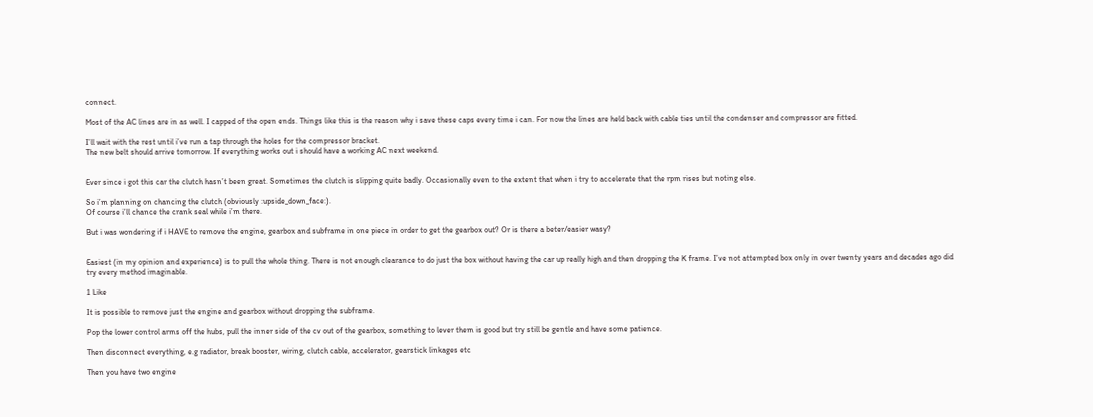connect.

Most of the AC lines are in as well. I capped of the open ends. Things like this is the reason why i save these caps every time i can. For now the lines are held back with cable ties until the condenser and compressor are fitted.

I’ll wait with the rest until i’ve run a tap through the holes for the compressor bracket.
The new belt should arrive tomorrow. If everything works out i should have a working AC next weekend.


Ever since i got this car the clutch hasn’t been great. Sometimes the clutch is slipping quite badly. Occasionally even to the extent that when i try to accelerate that the rpm rises but noting else.

So i’m planning on chancing the clutch (obviously :upside_down_face:).
Of course i’ll chance the crank seal while i’m there.

But i was wondering if i HAVE to remove the engine, gearbox and subframe in one piece in order to get the gearbox out? Or is there a beter/easier wasy?


Easiest (in my opinion and experience) is to pull the whole thing. There is not enough clearance to do just the box without having the car up really high and then dropping the K frame. I’ve not attempted box only in over twenty years and decades ago did try every method imaginable.

1 Like

It is possible to remove just the engine and gearbox without dropping the subframe.

Pop the lower control arms off the hubs, pull the inner side of the cv out of the gearbox, something to lever them is good but try still be gentle and have some patience.

Then disconnect everything, e.g radiator, break booster, wiring, clutch cable, accelerator, gearstick linkages etc

Then you have two engine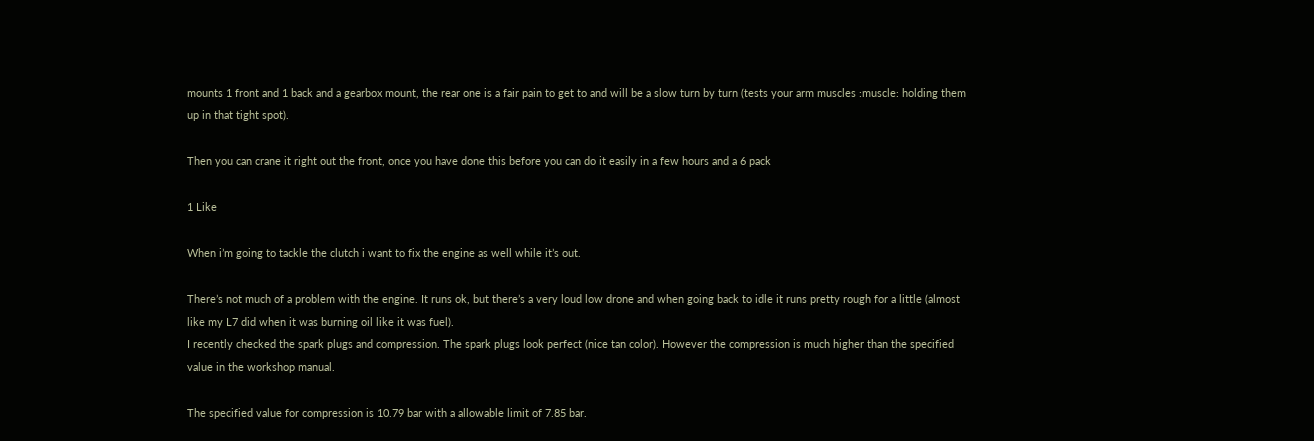mounts 1 front and 1 back and a gearbox mount, the rear one is a fair pain to get to and will be a slow turn by turn (tests your arm muscles :muscle: holding them up in that tight spot).

Then you can crane it right out the front, once you have done this before you can do it easily in a few hours and a 6 pack

1 Like

When i’m going to tackle the clutch i want to fix the engine as well while it’s out.

There’s not much of a problem with the engine. It runs ok, but there’s a very loud low drone and when going back to idle it runs pretty rough for a little (almost like my L7 did when it was burning oil like it was fuel).
I recently checked the spark plugs and compression. The spark plugs look perfect (nice tan color). However the compression is much higher than the specified value in the workshop manual.

The specified value for compression is 10.79 bar with a allowable limit of 7.85 bar.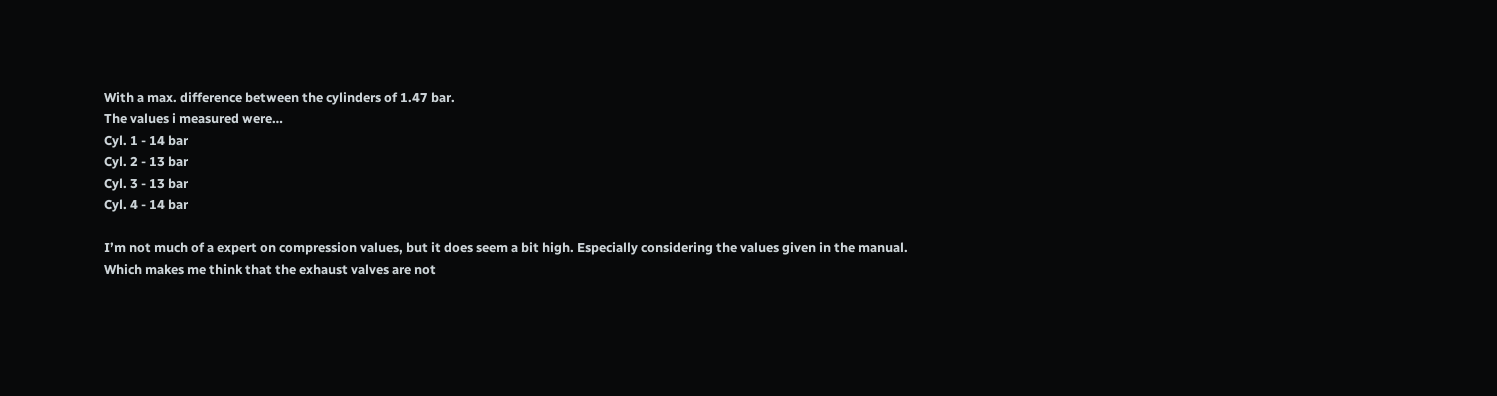With a max. difference between the cylinders of 1.47 bar.
The values i measured were…
Cyl. 1 - 14 bar
Cyl. 2 - 13 bar
Cyl. 3 - 13 bar
Cyl. 4 - 14 bar

I’m not much of a expert on compression values, but it does seem a bit high. Especially considering the values given in the manual.
Which makes me think that the exhaust valves are not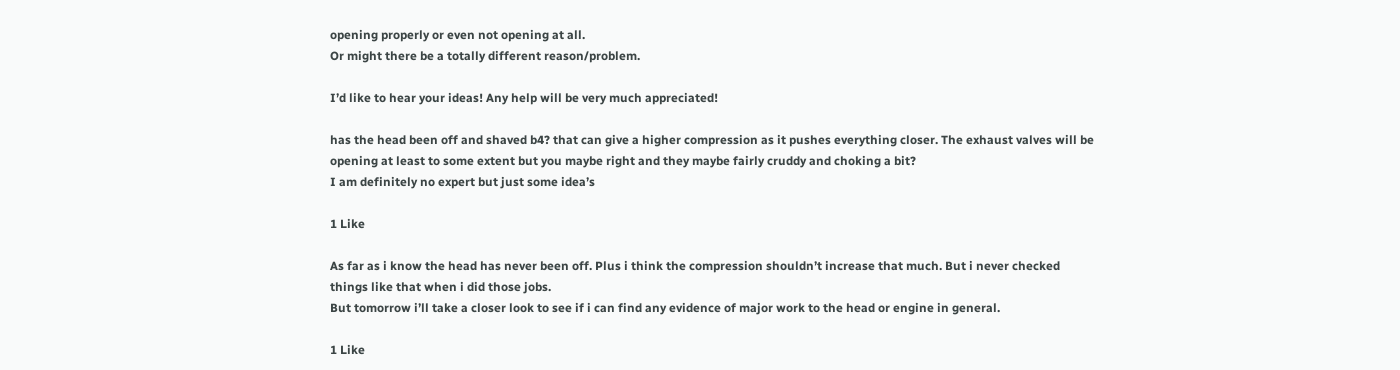opening properly or even not opening at all.
Or might there be a totally different reason/problem.

I’d like to hear your ideas! Any help will be very much appreciated!

has the head been off and shaved b4? that can give a higher compression as it pushes everything closer. The exhaust valves will be opening at least to some extent but you maybe right and they maybe fairly cruddy and choking a bit?
I am definitely no expert but just some idea’s

1 Like

As far as i know the head has never been off. Plus i think the compression shouldn’t increase that much. But i never checked things like that when i did those jobs.
But tomorrow i’ll take a closer look to see if i can find any evidence of major work to the head or engine in general.

1 Like